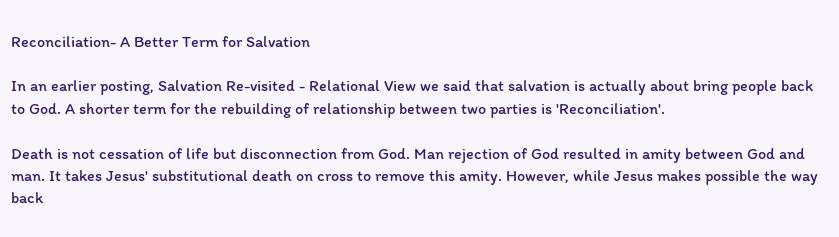Reconciliation- A Better Term for Salvation

In an earlier posting, Salvation Re-visited - Relational View we said that salvation is actually about bring people back to God. A shorter term for the rebuilding of relationship between two parties is 'Reconciliation'.

Death is not cessation of life but disconnection from God. Man rejection of God resulted in amity between God and man. It takes Jesus' substitutional death on cross to remove this amity. However, while Jesus makes possible the way back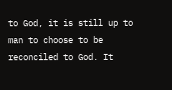to God, it is still up to man to choose to be reconciled to God. It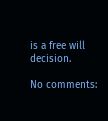is a free will decision.

No comments: